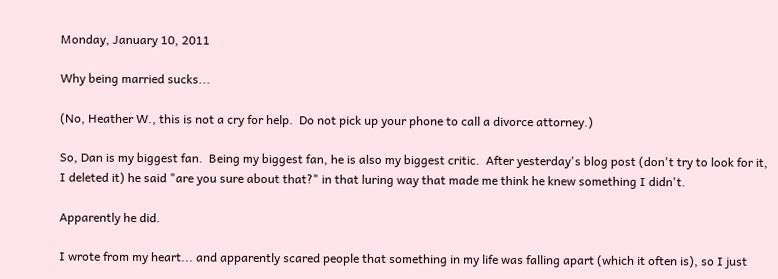Monday, January 10, 2011

Why being married sucks...

(No, Heather W., this is not a cry for help.  Do not pick up your phone to call a divorce attorney.)

So, Dan is my biggest fan.  Being my biggest fan, he is also my biggest critic.  After yesterday's blog post (don't try to look for it, I deleted it) he said "are you sure about that?" in that luring way that made me think he knew something I didn't.

Apparently he did.

I wrote from my heart... and apparently scared people that something in my life was falling apart (which it often is), so I just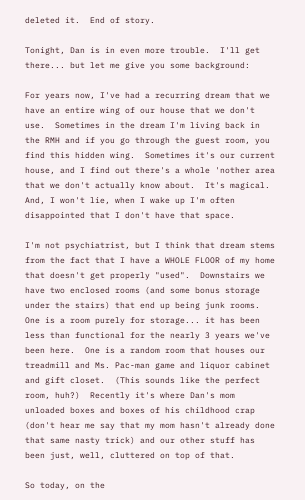deleted it.  End of story.

Tonight, Dan is in even more trouble.  I'll get there... but let me give you some background:

For years now, I've had a recurring dream that we have an entire wing of our house that we don't use.  Sometimes in the dream I'm living back in the RMH and if you go through the guest room, you find this hidden wing.  Sometimes it's our current house, and I find out there's a whole 'nother area that we don't actually know about.  It's magical.  And, I won't lie, when I wake up I'm often disappointed that I don't have that space.

I'm not psychiatrist, but I think that dream stems from the fact that I have a WHOLE FLOOR of my home that doesn't get properly "used".  Downstairs we have two enclosed rooms (and some bonus storage under the stairs) that end up being junk rooms.  One is a room purely for storage... it has been less than functional for the nearly 3 years we've been here.  One is a random room that houses our treadmill and Ms. Pac-man game and liquor cabinet and gift closet.  (This sounds like the perfect room, huh?)  Recently it's where Dan's mom unloaded boxes and boxes of his childhood crap (don't hear me say that my mom hasn't already done that same nasty trick) and our other stuff has been just, well, cluttered on top of that.

So today, on the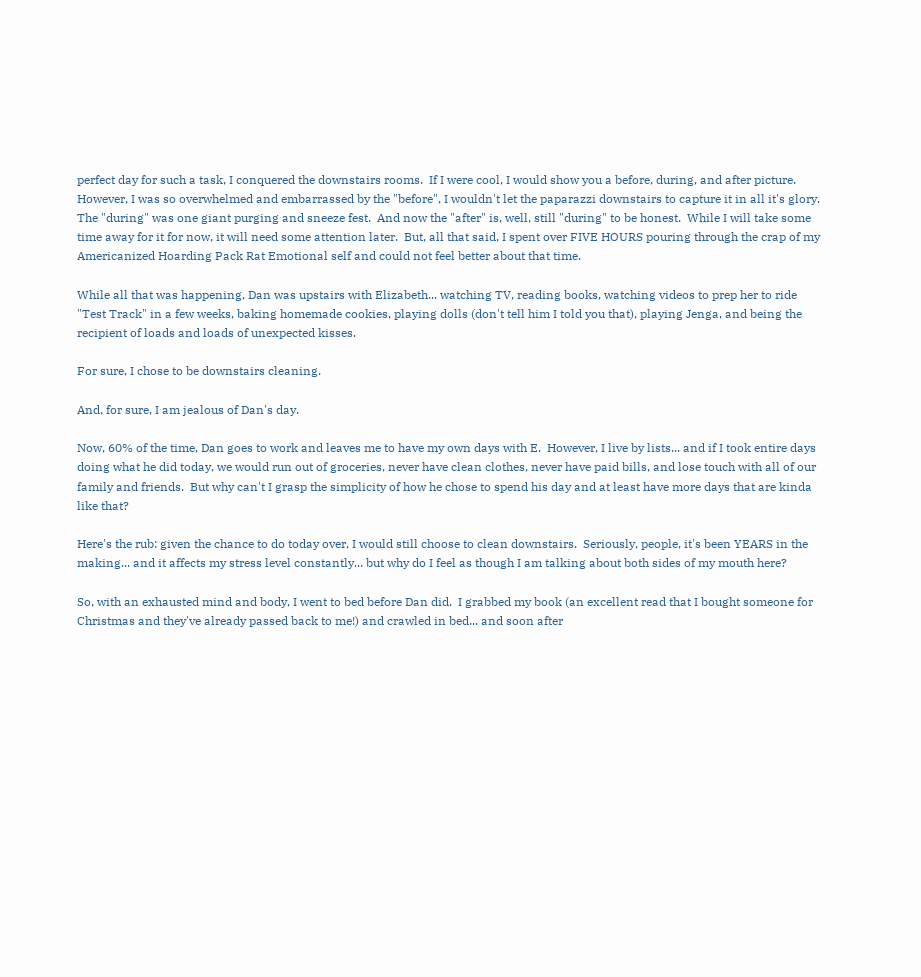perfect day for such a task, I conquered the downstairs rooms.  If I were cool, I would show you a before, during, and after picture.  However, I was so overwhelmed and embarrassed by the "before", I wouldn't let the paparazzi downstairs to capture it in all it's glory.  The "during" was one giant purging and sneeze fest.  And now the "after" is, well, still "during" to be honest.  While I will take some time away for it for now, it will need some attention later.  But, all that said, I spent over FIVE HOURS pouring through the crap of my Americanized Hoarding Pack Rat Emotional self and could not feel better about that time.

While all that was happening, Dan was upstairs with Elizabeth... watching TV, reading books, watching videos to prep her to ride "Test Track" in a few weeks, baking homemade cookies, playing dolls (don't tell him I told you that), playing Jenga, and being the recipient of loads and loads of unexpected kisses.

For sure, I chose to be downstairs cleaning.

And, for sure, I am jealous of Dan's day.

Now, 60% of the time, Dan goes to work and leaves me to have my own days with E.  However, I live by lists... and if I took entire days doing what he did today, we would run out of groceries, never have clean clothes, never have paid bills, and lose touch with all of our family and friends.  But why can't I grasp the simplicity of how he chose to spend his day and at least have more days that are kinda like that?

Here's the rub: given the chance to do today over, I would still choose to clean downstairs.  Seriously, people, it's been YEARS in the making... and it affects my stress level constantly... but why do I feel as though I am talking about both sides of my mouth here?

So, with an exhausted mind and body, I went to bed before Dan did.  I grabbed my book (an excellent read that I bought someone for Christmas and they've already passed back to me!) and crawled in bed... and soon after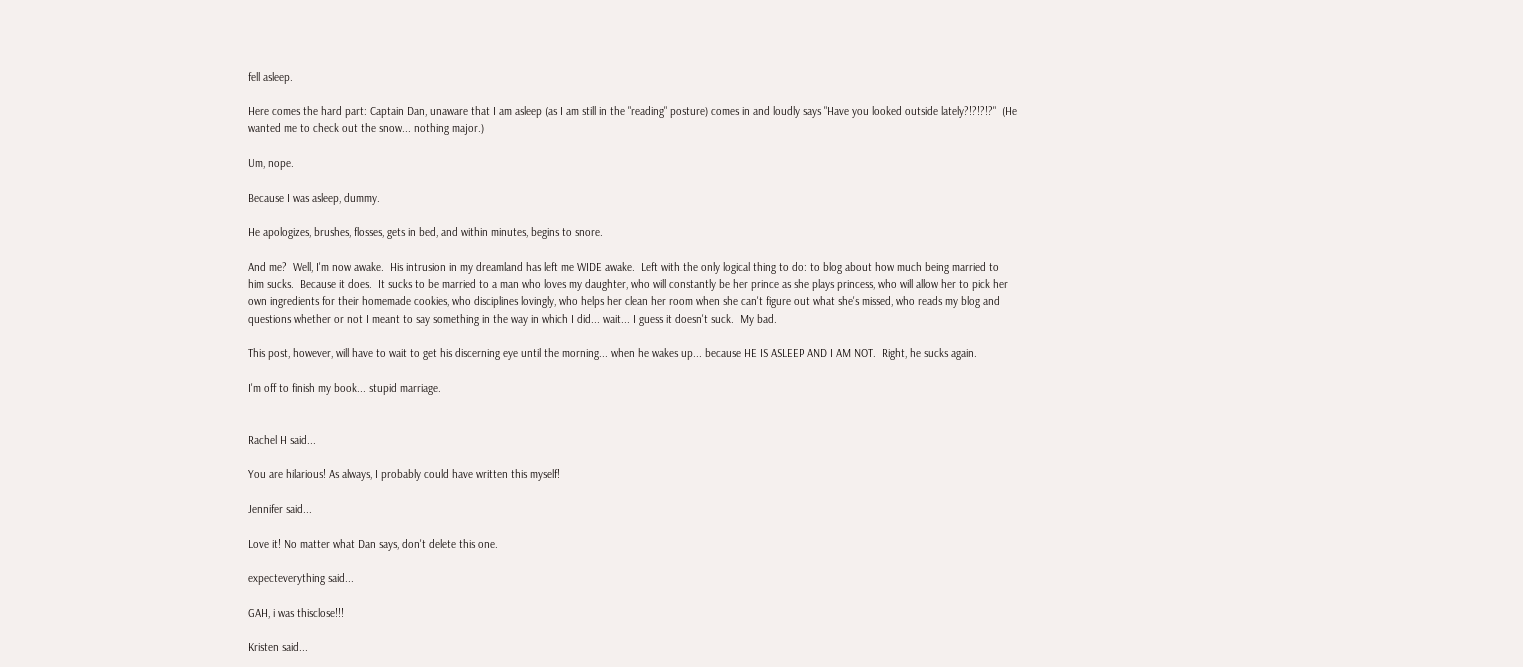fell asleep.

Here comes the hard part: Captain Dan, unaware that I am asleep (as I am still in the "reading" posture) comes in and loudly says "Have you looked outside lately?!?!?!?"  (He wanted me to check out the snow... nothing major.)

Um, nope.

Because I was asleep, dummy.

He apologizes, brushes, flosses, gets in bed, and within minutes, begins to snore.

And me?  Well, I'm now awake.  His intrusion in my dreamland has left me WIDE awake.  Left with the only logical thing to do: to blog about how much being married to him sucks.  Because it does.  It sucks to be married to a man who loves my daughter, who will constantly be her prince as she plays princess, who will allow her to pick her own ingredients for their homemade cookies, who disciplines lovingly, who helps her clean her room when she can't figure out what she's missed, who reads my blog and questions whether or not I meant to say something in the way in which I did... wait... I guess it doesn't suck.  My bad.

This post, however, will have to wait to get his discerning eye until the morning... when he wakes up... because HE IS ASLEEP AND I AM NOT.  Right, he sucks again.

I'm off to finish my book... stupid marriage.


Rachel H said...

You are hilarious! As always, I probably could have written this myself!

Jennifer said...

Love it! No matter what Dan says, don't delete this one.

expecteverything said...

GAH, i was thisclose!!!

Kristen said...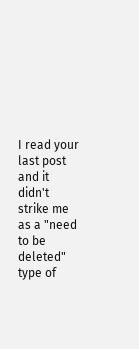I read your last post and it didn't strike me as a "need to be deleted" type of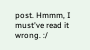post. Hmmm, I must've read it wrong. :/